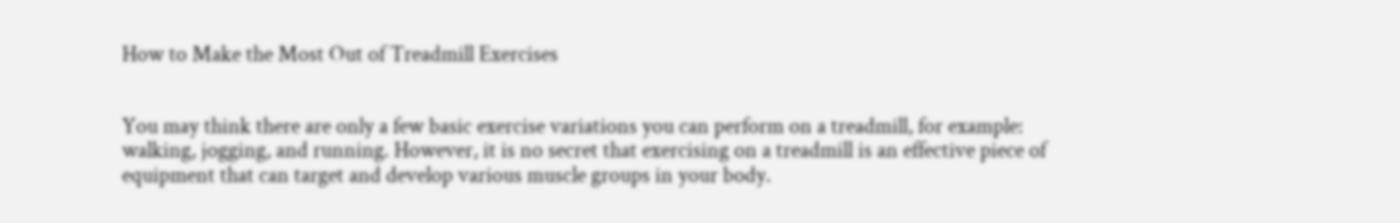How to Make the Most Out of Treadmill Exercises


You may think there are only a few basic exercise variations you can perform on a treadmill, for example: walking, jogging, and running. However, it is no secret that exercising on a treadmill is an effective piece of equipment that can target and develop various muscle groups in your body.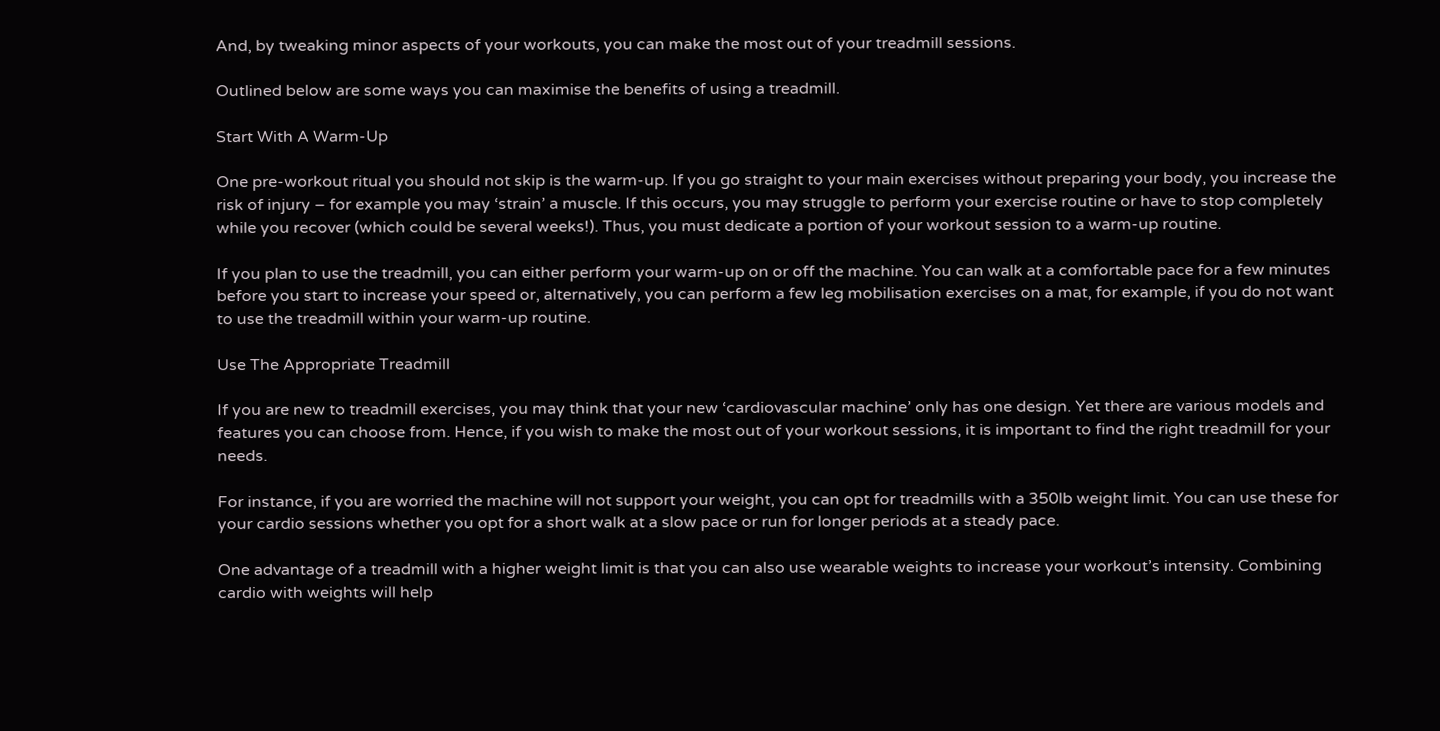And, by tweaking minor aspects of your workouts, you can make the most out of your treadmill sessions.

Outlined below are some ways you can maximise the benefits of using a treadmill.

Start With A Warm-Up

One pre-workout ritual you should not skip is the warm-up. If you go straight to your main exercises without preparing your body, you increase the risk of injury – for example you may ‘strain’ a muscle. If this occurs, you may struggle to perform your exercise routine or have to stop completely while you recover (which could be several weeks!). Thus, you must dedicate a portion of your workout session to a warm-up routine.

If you plan to use the treadmill, you can either perform your warm-up on or off the machine. You can walk at a comfortable pace for a few minutes before you start to increase your speed or, alternatively, you can perform a few leg mobilisation exercises on a mat, for example, if you do not want to use the treadmill within your warm-up routine.

Use The Appropriate Treadmill

If you are new to treadmill exercises, you may think that your new ‘cardiovascular machine’ only has one design. Yet there are various models and features you can choose from. Hence, if you wish to make the most out of your workout sessions, it is important to find the right treadmill for your needs.

For instance, if you are worried the machine will not support your weight, you can opt for treadmills with a 350lb weight limit. You can use these for your cardio sessions whether you opt for a short walk at a slow pace or run for longer periods at a steady pace.

One advantage of a treadmill with a higher weight limit is that you can also use wearable weights to increase your workout’s intensity. Combining cardio with weights will help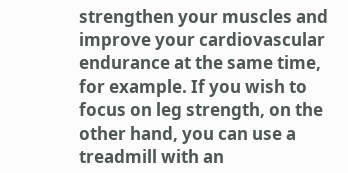strengthen your muscles and improve your cardiovascular endurance at the same time, for example. If you wish to focus on leg strength, on the other hand, you can use a treadmill with an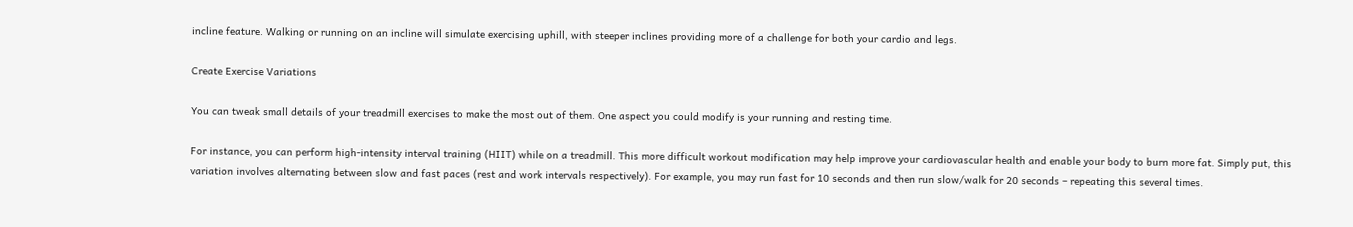incline feature. Walking or running on an incline will simulate exercising uphill, with steeper inclines providing more of a challenge for both your cardio and legs.

Create Exercise Variations

You can tweak small details of your treadmill exercises to make the most out of them. One aspect you could modify is your running and resting time.

For instance, you can perform high-intensity interval training (HIIT) while on a treadmill. This more difficult workout modification may help improve your cardiovascular health and enable your body to burn more fat. Simply put, this variation involves alternating between slow and fast paces (rest and work intervals respectively). For example, you may run fast for 10 seconds and then run slow/walk for 20 seconds – repeating this several times.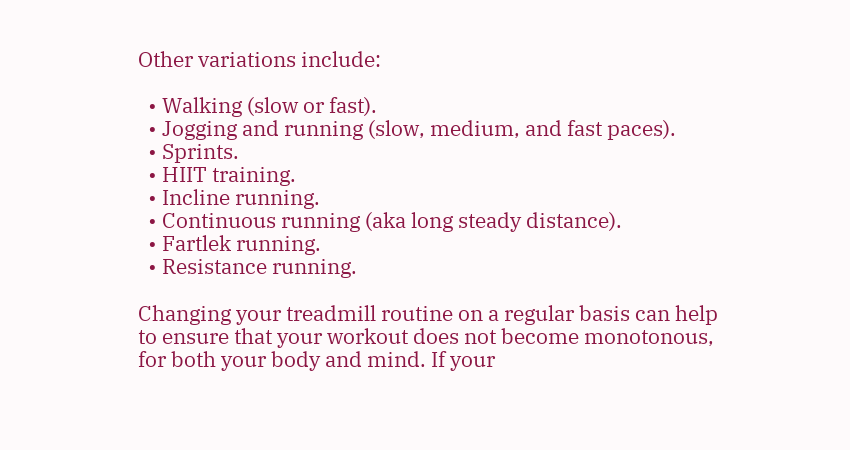Other variations include:

  • Walking (slow or fast).
  • Jogging and running (slow, medium, and fast paces).
  • Sprints.
  • HIIT training.
  • Incline running.
  • Continuous running (aka long steady distance).
  • Fartlek running.
  • Resistance running.

Changing your treadmill routine on a regular basis can help to ensure that your workout does not become monotonous, for both your body and mind. If your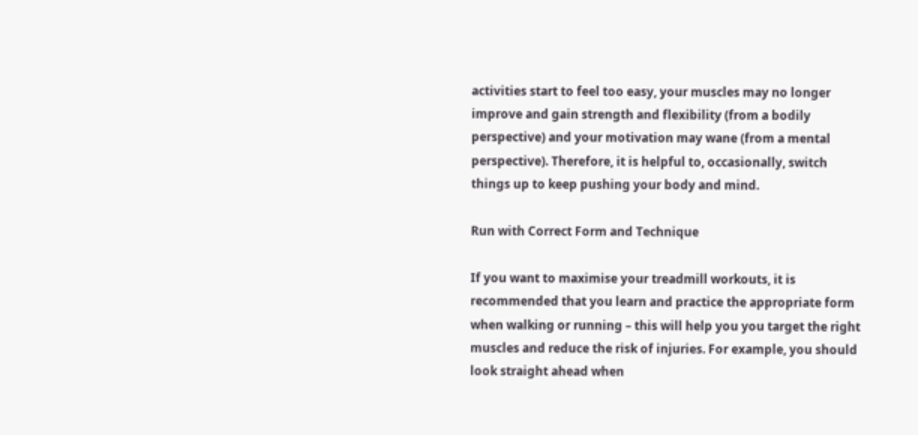activities start to feel too easy, your muscles may no longer improve and gain strength and flexibility (from a bodily perspective) and your motivation may wane (from a mental perspective). Therefore, it is helpful to, occasionally, switch things up to keep pushing your body and mind.

Run with Correct Form and Technique

If you want to maximise your treadmill workouts, it is recommended that you learn and practice the appropriate form when walking or running – this will help you you target the right muscles and reduce the risk of injuries. For example, you should look straight ahead when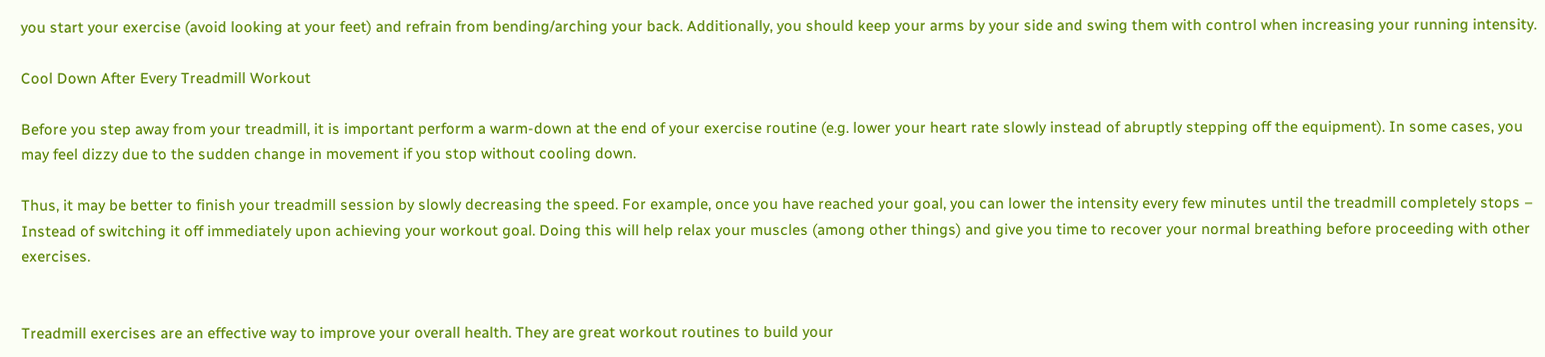you start your exercise (avoid looking at your feet) and refrain from bending/arching your back. Additionally, you should keep your arms by your side and swing them with control when increasing your running intensity.

Cool Down After Every Treadmill Workout

Before you step away from your treadmill, it is important perform a warm-down at the end of your exercise routine (e.g. lower your heart rate slowly instead of abruptly stepping off the equipment). In some cases, you may feel dizzy due to the sudden change in movement if you stop without cooling down.

Thus, it may be better to finish your treadmill session by slowly decreasing the speed. For example, once you have reached your goal, you can lower the intensity every few minutes until the treadmill completely stops – Instead of switching it off immediately upon achieving your workout goal. Doing this will help relax your muscles (among other things) and give you time to recover your normal breathing before proceeding with other exercises.


Treadmill exercises are an effective way to improve your overall health. They are great workout routines to build your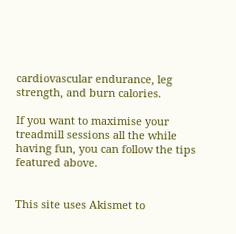cardiovascular endurance, leg strength, and burn calories.

If you want to maximise your treadmill sessions all the while having fun, you can follow the tips featured above.


This site uses Akismet to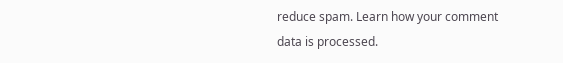reduce spam. Learn how your comment data is processed.